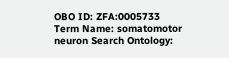OBO ID: ZFA:0005733
Term Name: somatomotor neuron Search Ontology: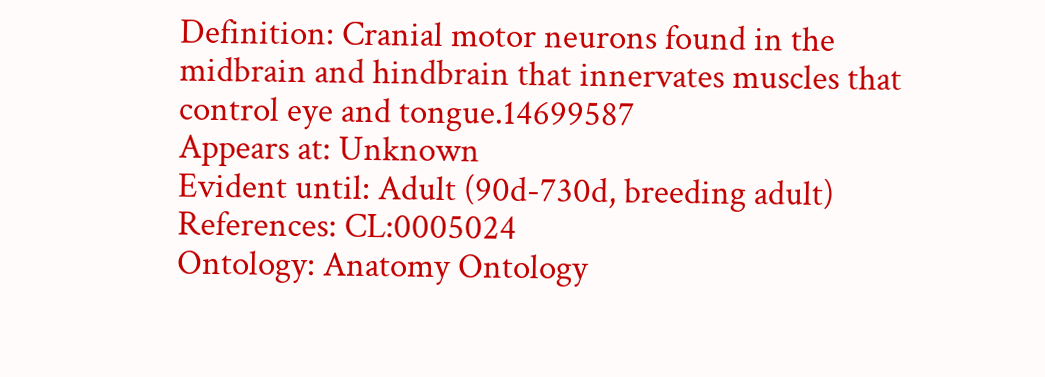Definition: Cranial motor neurons found in the midbrain and hindbrain that innervates muscles that control eye and tongue.14699587
Appears at: Unknown
Evident until: Adult (90d-730d, breeding adult)
References: CL:0005024
Ontology: Anatomy Ontology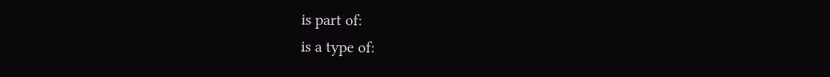is part of:
is a type of: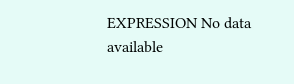EXPRESSION No data available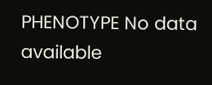PHENOTYPE No data available